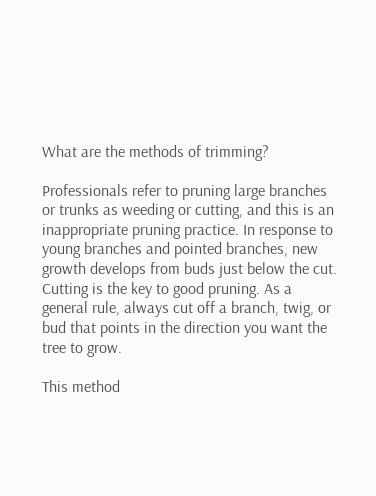What are the methods of trimming?

Professionals refer to pruning large branches or trunks as weeding or cutting, and this is an inappropriate pruning practice. In response to young branches and pointed branches, new growth develops from buds just below the cut. Cutting is the key to good pruning. As a general rule, always cut off a branch, twig, or bud that points in the direction you want the tree to grow.

This method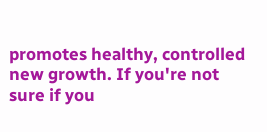promotes healthy, controlled new growth. If you're not sure if you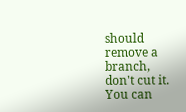should remove a branch, don't cut it. You can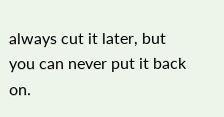always cut it later, but you can never put it back on.